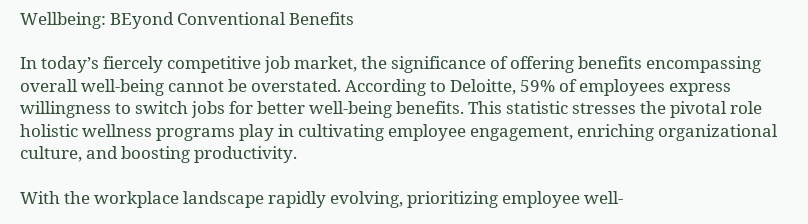Wellbeing: BEyond Conventional Benefits

In today’s fiercely competitive job market, the significance of offering benefits encompassing overall well-being cannot be overstated. According to Deloitte, 59% of employees express willingness to switch jobs for better well-being benefits. This statistic stresses the pivotal role holistic wellness programs play in cultivating employee engagement, enriching organizational culture, and boosting productivity.

With the workplace landscape rapidly evolving, prioritizing employee well-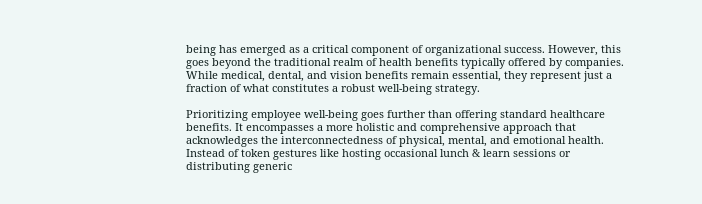being has emerged as a critical component of organizational success. However, this goes beyond the traditional realm of health benefits typically offered by companies. While medical, dental, and vision benefits remain essential, they represent just a fraction of what constitutes a robust well-being strategy.

Prioritizing employee well-being goes further than offering standard healthcare benefits. It encompasses a more holistic and comprehensive approach that acknowledges the interconnectedness of physical, mental, and emotional health. Instead of token gestures like hosting occasional lunch & learn sessions or distributing generic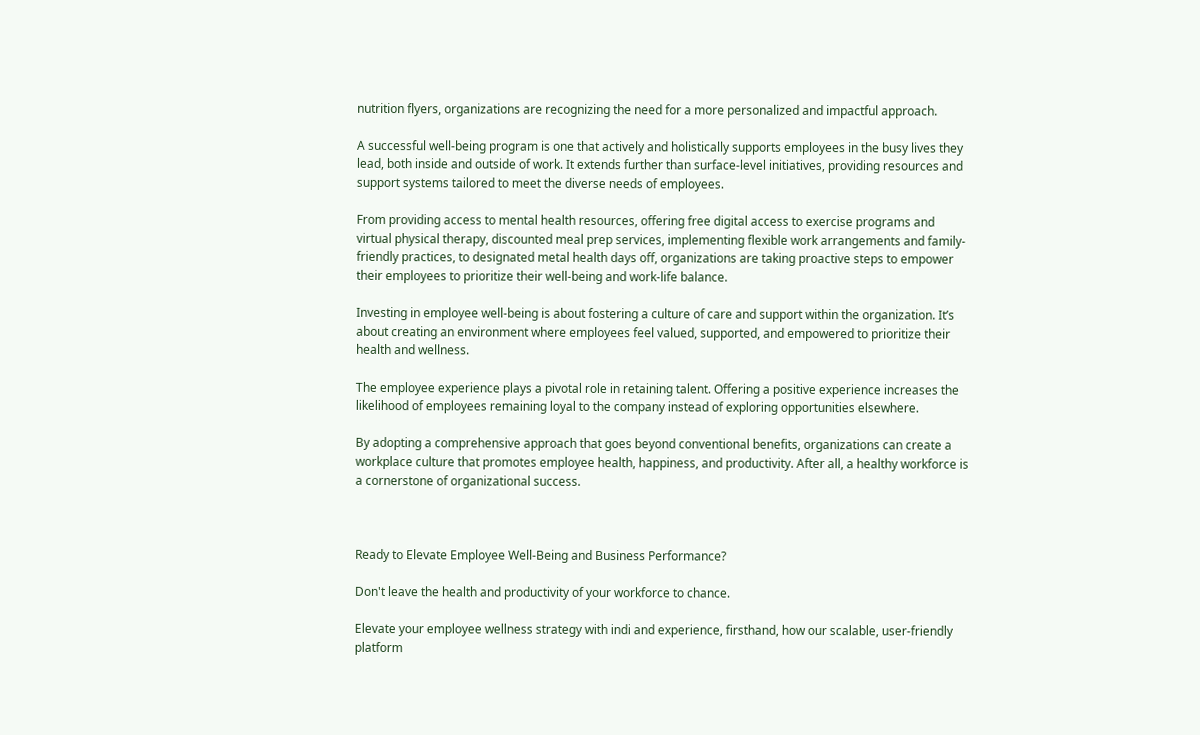nutrition flyers, organizations are recognizing the need for a more personalized and impactful approach.

A successful well-being program is one that actively and holistically supports employees in the busy lives they lead, both inside and outside of work. It extends further than surface-level initiatives, providing resources and support systems tailored to meet the diverse needs of employees.

From providing access to mental health resources, offering free digital access to exercise programs and virtual physical therapy, discounted meal prep services, implementing flexible work arrangements and family-friendly practices, to designated metal health days off, organizations are taking proactive steps to empower their employees to prioritize their well-being and work-life balance.

Investing in employee well-being is about fostering a culture of care and support within the organization. It’s about creating an environment where employees feel valued, supported, and empowered to prioritize their health and wellness.

The employee experience plays a pivotal role in retaining talent. Offering a positive experience increases the likelihood of employees remaining loyal to the company instead of exploring opportunities elsewhere.

By adopting a comprehensive approach that goes beyond conventional benefits, organizations can create a workplace culture that promotes employee health, happiness, and productivity. After all, a healthy workforce is a cornerstone of organizational success.



Ready to Elevate Employee Well-Being and Business Performance?

Don't leave the health and productivity of your workforce to chance.

Elevate your employee wellness strategy with indi and experience, firsthand, how our scalable, user-friendly platform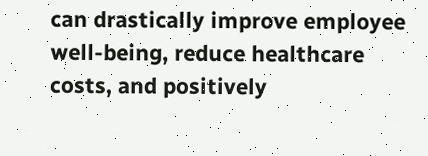can drastically improve employee well-being, reduce healthcare costs, and positively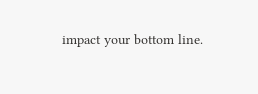impact your bottom line.